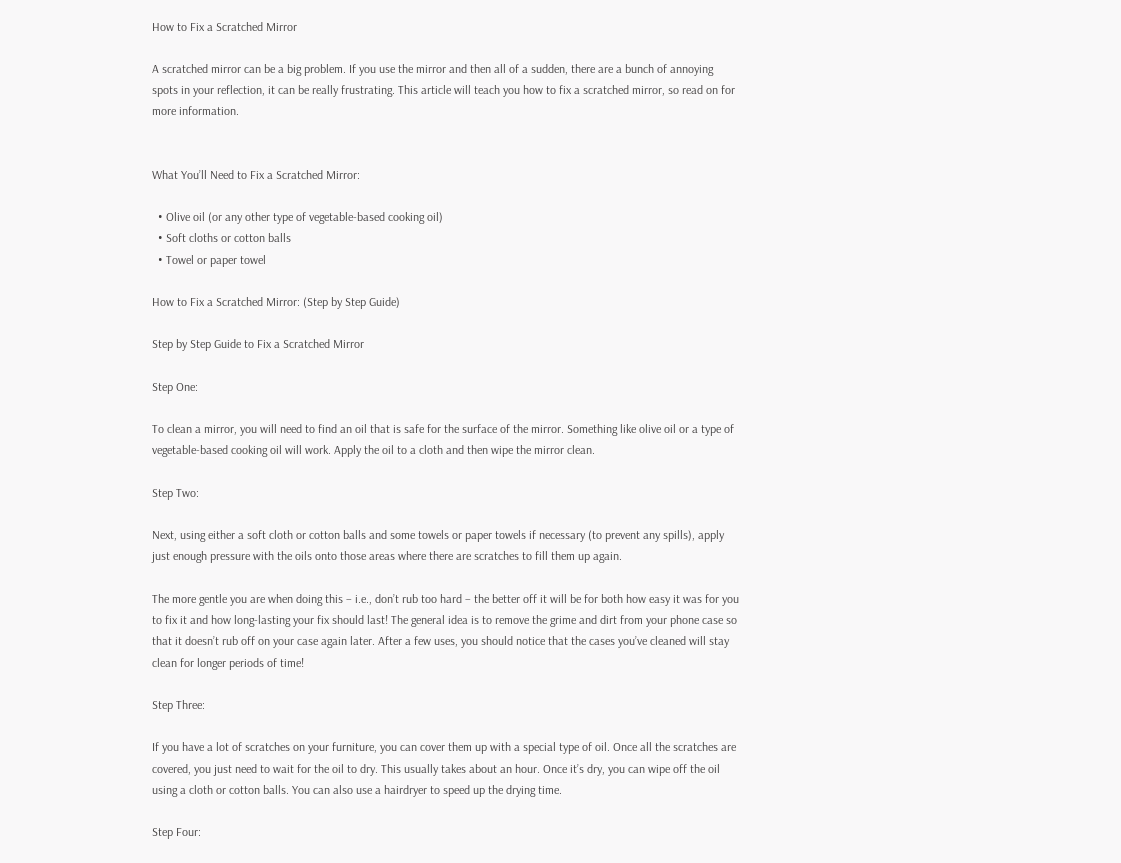How to Fix a Scratched Mirror

A scratched mirror can be a big problem. If you use the mirror and then all of a sudden, there are a bunch of annoying spots in your reflection, it can be really frustrating. This article will teach you how to fix a scratched mirror, so read on for more information.


What You’ll Need to Fix a Scratched Mirror:

  • Olive oil (or any other type of vegetable-based cooking oil)
  • Soft cloths or cotton balls
  • Towel or paper towel

How to Fix a Scratched Mirror: (Step by Step Guide)

Step by Step Guide to Fix a Scratched Mirror

Step One:

To clean a mirror, you will need to find an oil that is safe for the surface of the mirror. Something like olive oil or a type of vegetable-based cooking oil will work. Apply the oil to a cloth and then wipe the mirror clean.

Step Two:

Next, using either a soft cloth or cotton balls and some towels or paper towels if necessary (to prevent any spills), apply just enough pressure with the oils onto those areas where there are scratches to fill them up again.

The more gentle you are when doing this – i.e., don’t rub too hard – the better off it will be for both how easy it was for you to fix it and how long-lasting your fix should last! The general idea is to remove the grime and dirt from your phone case so that it doesn’t rub off on your case again later. After a few uses, you should notice that the cases you’ve cleaned will stay clean for longer periods of time!

Step Three:

If you have a lot of scratches on your furniture, you can cover them up with a special type of oil. Once all the scratches are covered, you just need to wait for the oil to dry. This usually takes about an hour. Once it’s dry, you can wipe off the oil using a cloth or cotton balls. You can also use a hairdryer to speed up the drying time.

Step Four: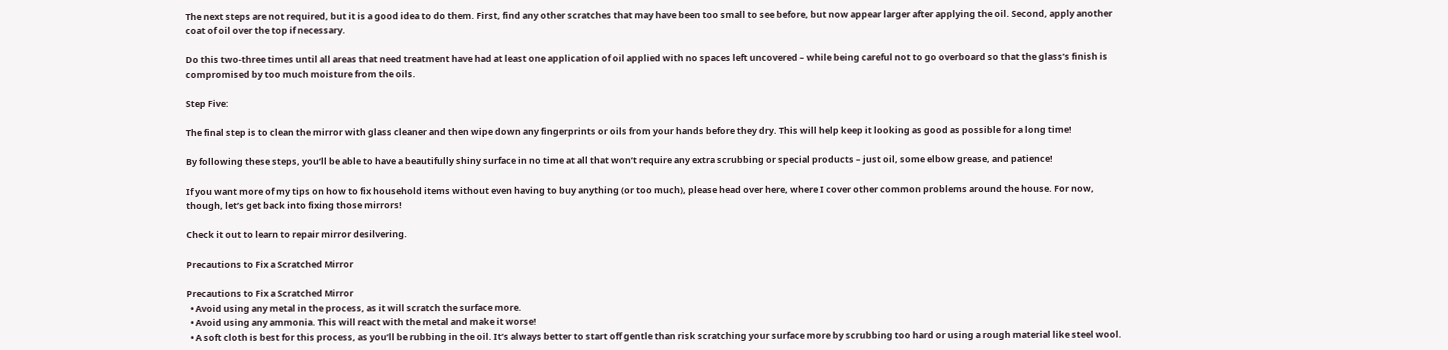The next steps are not required, but it is a good idea to do them. First, find any other scratches that may have been too small to see before, but now appear larger after applying the oil. Second, apply another coat of oil over the top if necessary.

Do this two-three times until all areas that need treatment have had at least one application of oil applied with no spaces left uncovered – while being careful not to go overboard so that the glass’s finish is compromised by too much moisture from the oils.

Step Five:

The final step is to clean the mirror with glass cleaner and then wipe down any fingerprints or oils from your hands before they dry. This will help keep it looking as good as possible for a long time!

By following these steps, you’ll be able to have a beautifully shiny surface in no time at all that won’t require any extra scrubbing or special products – just oil, some elbow grease, and patience!

If you want more of my tips on how to fix household items without even having to buy anything (or too much), please head over here, where I cover other common problems around the house. For now, though, let’s get back into fixing those mirrors!

Check it out to learn to repair mirror desilvering.

Precautions to Fix a Scratched Mirror

Precautions to Fix a Scratched Mirror
  • Avoid using any metal in the process, as it will scratch the surface more.
  • Avoid using any ammonia. This will react with the metal and make it worse!
  • A soft cloth is best for this process, as you’ll be rubbing in the oil. It’s always better to start off gentle than risk scratching your surface more by scrubbing too hard or using a rough material like steel wool.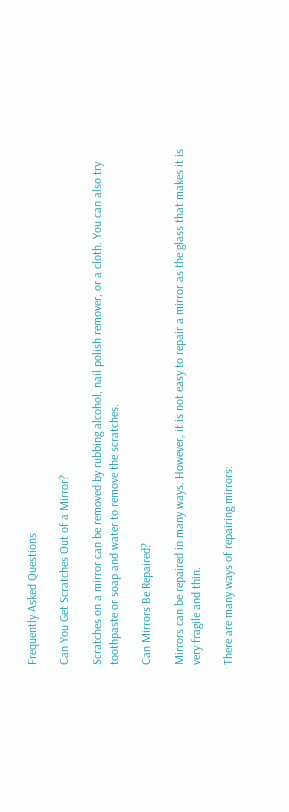Frequently Asked Questions

Can You Get Scratches Out of a Mirror?

Scratches on a mirror can be removed by rubbing alcohol, nail polish remover, or a cloth. You can also try toothpaste or soap and water to remove the scratches.

Can Mirrors Be Repaired?

Mirrors can be repaired in many ways. However, it is not easy to repair a mirror as the glass that makes it is very fragile and thin.

There are many ways of repairing mirrors: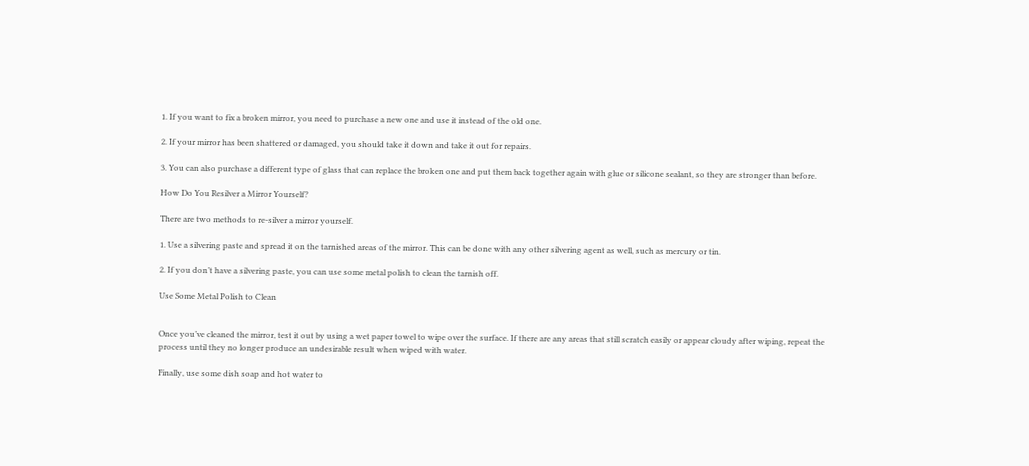1. If you want to fix a broken mirror, you need to purchase a new one and use it instead of the old one.

2. If your mirror has been shattered or damaged, you should take it down and take it out for repairs.

3. You can also purchase a different type of glass that can replace the broken one and put them back together again with glue or silicone sealant, so they are stronger than before.

How Do You Resilver a Mirror Yourself?

There are two methods to re-silver a mirror yourself.

1. Use a silvering paste and spread it on the tarnished areas of the mirror. This can be done with any other silvering agent as well, such as mercury or tin.

2. If you don’t have a silvering paste, you can use some metal polish to clean the tarnish off.

Use Some Metal Polish to Clean


Once you’ve cleaned the mirror, test it out by using a wet paper towel to wipe over the surface. If there are any areas that still scratch easily or appear cloudy after wiping, repeat the process until they no longer produce an undesirable result when wiped with water.

Finally, use some dish soap and hot water to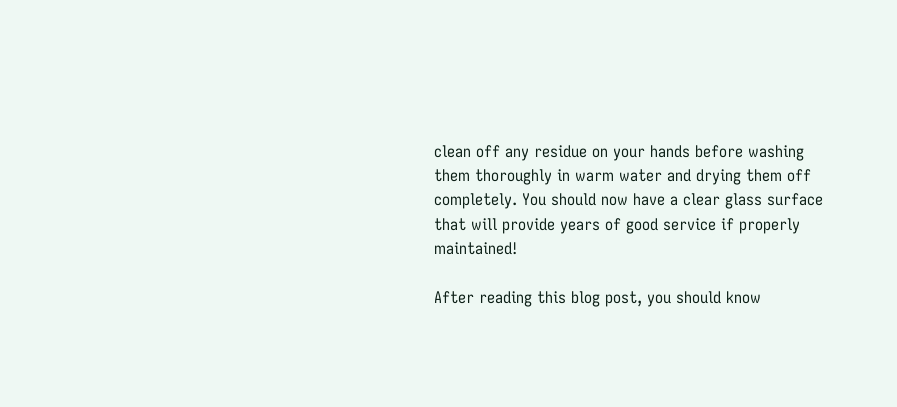clean off any residue on your hands before washing them thoroughly in warm water and drying them off completely. You should now have a clear glass surface that will provide years of good service if properly maintained!

After reading this blog post, you should know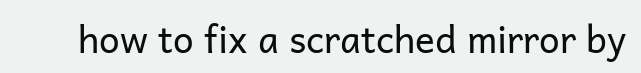how to fix a scratched mirror by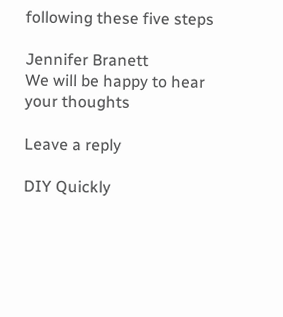following these five steps

Jennifer Branett
We will be happy to hear your thoughts

Leave a reply

DIY Quickly